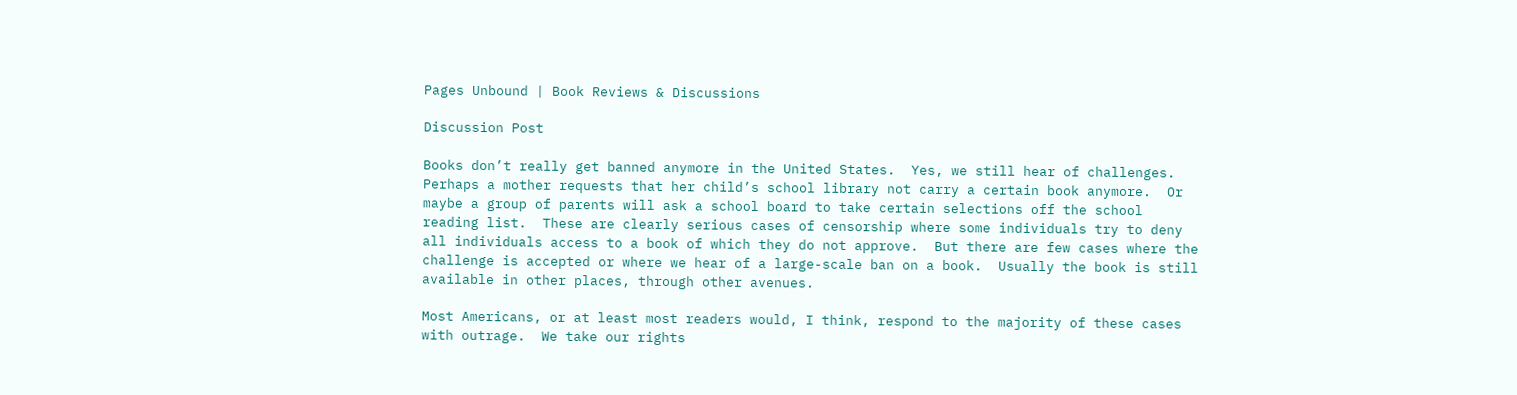Pages Unbound | Book Reviews & Discussions

Discussion Post

Books don’t really get banned anymore in the United States.  Yes, we still hear of challenges.  Perhaps a mother requests that her child’s school library not carry a certain book anymore.  Or maybe a group of parents will ask a school board to take certain selections off the school reading list.  These are clearly serious cases of censorship where some individuals try to deny all individuals access to a book of which they do not approve.  But there are few cases where the challenge is accepted or where we hear of a large-scale ban on a book.  Usually the book is still available in other places, through other avenues.

Most Americans, or at least most readers would, I think, respond to the majority of these cases with outrage.  We take our rights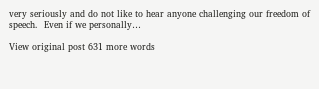very seriously and do not like to hear anyone challenging our freedom of speech.  Even if we personally…

View original post 631 more words